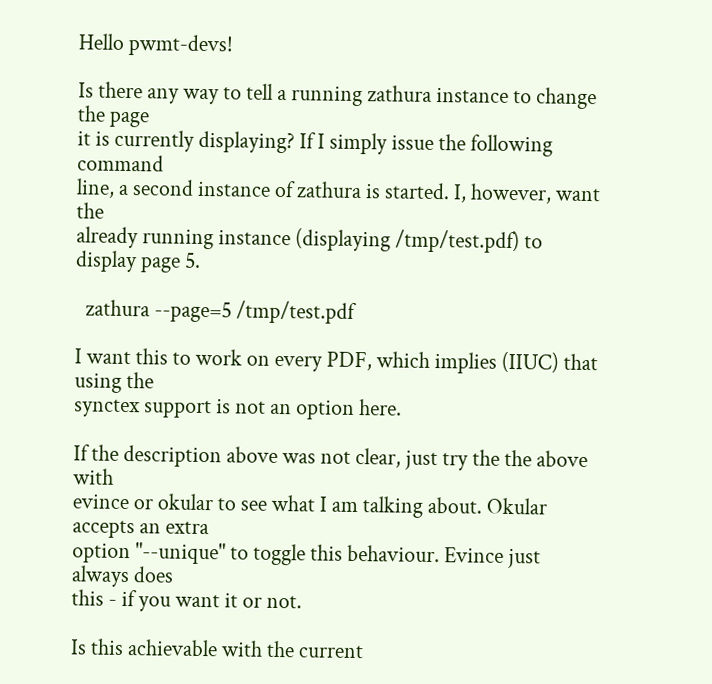Hello pwmt-devs!

Is there any way to tell a running zathura instance to change the page
it is currently displaying? If I simply issue the following command
line, a second instance of zathura is started. I, however, want the
already running instance (displaying /tmp/test.pdf) to display page 5.

  zathura --page=5 /tmp/test.pdf

I want this to work on every PDF, which implies (IIUC) that using the
synctex support is not an option here.

If the description above was not clear, just try the the above with
evince or okular to see what I am talking about. Okular accepts an extra
option "--unique" to toggle this behaviour. Evince just always does
this - if you want it or not.

Is this achievable with the current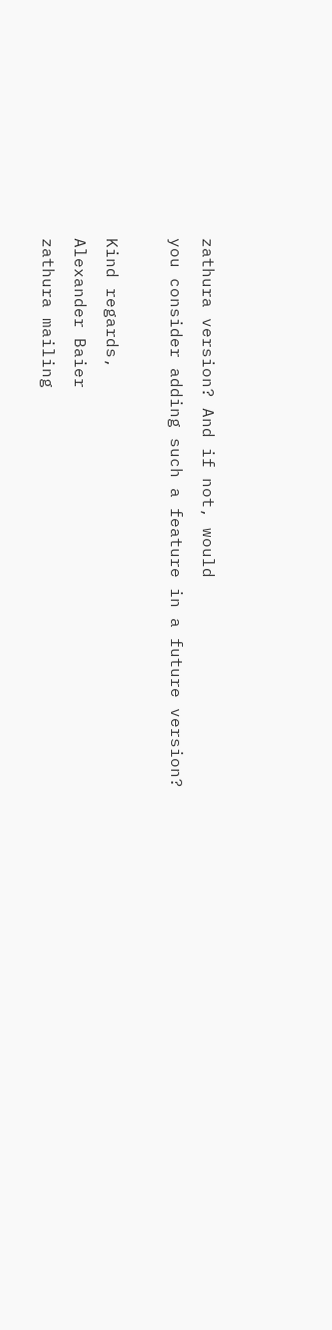zathura version? And if not, would
you consider adding such a feature in a future version?

Kind regards,
Alexander Baier
zathura mailing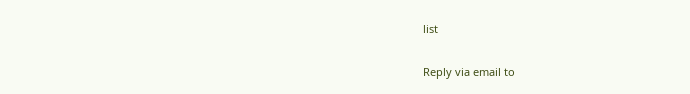list

Reply via email to